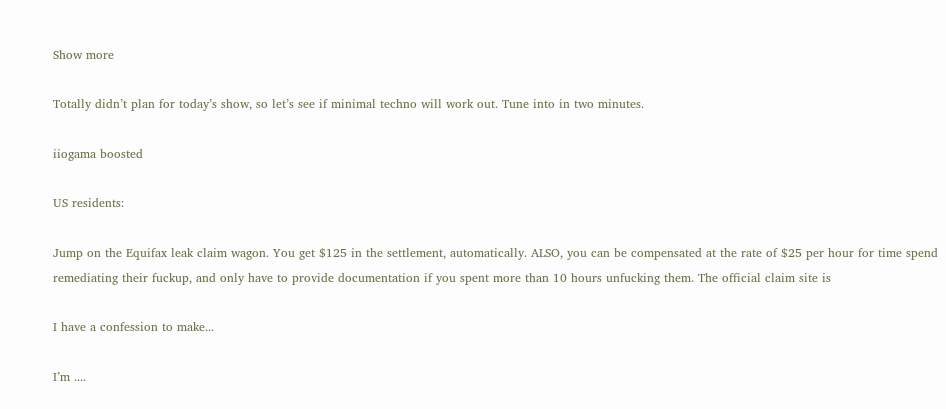Show more

Totally didn’t plan for today’s show, so let’s see if minimal techno will work out. Tune into in two minutes.

iiogama boosted

US residents:

Jump on the Equifax leak claim wagon. You get $125 in the settlement, automatically. ALSO, you can be compensated at the rate of $25 per hour for time spend remediating their fuckup, and only have to provide documentation if you spent more than 10 hours unfucking them. The official claim site is

I have a confession to make...

I’m ....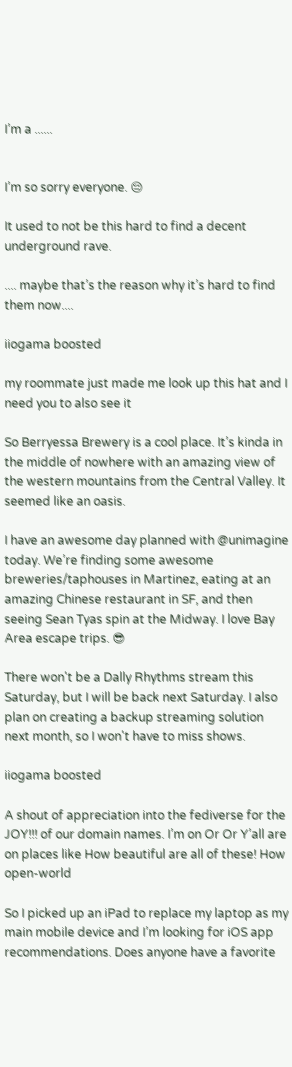I’m a ......


I’m so sorry everyone. 😔

It used to not be this hard to find a decent underground rave.

.... maybe that’s the reason why it’s hard to find them now....

iiogama boosted

my roommate just made me look up this hat and I need you to also see it

So Berryessa Brewery is a cool place. It’s kinda in the middle of nowhere with an amazing view of the western mountains from the Central Valley. It seemed like an oasis.

I have an awesome day planned with @unimagine today. We’re finding some awesome breweries/taphouses in Martinez, eating at an amazing Chinese restaurant in SF, and then seeing Sean Tyas spin at the Midway. I love Bay Area escape trips. 😎

There won't be a Dally Rhythms stream this Saturday, but I will be back next Saturday. I also plan on creating a backup streaming solution next month, so I won't have to miss shows.

iiogama boosted

A shout of appreciation into the fediverse for the JOY!!! of our domain names. I’m on Or Or Y’all are on places like How beautiful are all of these! How open-world

So I picked up an iPad to replace my laptop as my main mobile device and I’m looking for iOS app recommendations. Does anyone have a favorite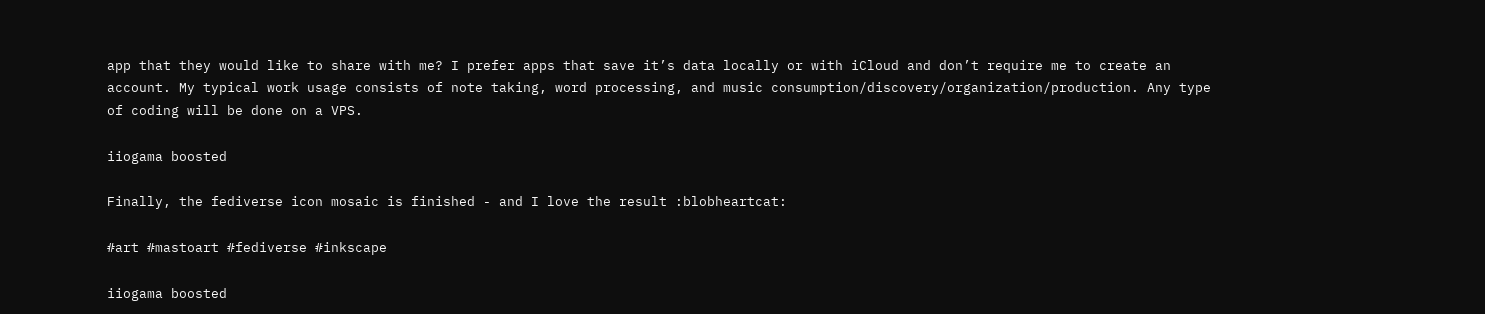app that they would like to share with me? I prefer apps that save it’s data locally or with iCloud and don’t require me to create an account. My typical work usage consists of note taking, word processing, and music consumption/discovery/organization/production. Any type of coding will be done on a VPS.

iiogama boosted

Finally, the fediverse icon mosaic is finished - and I love the result :blobheartcat:

#art #mastoart #fediverse #inkscape

iiogama boosted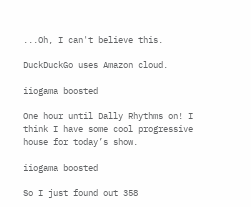...Oh, I can't believe this.

DuckDuckGo uses Amazon cloud.

iiogama boosted

One hour until Dally Rhythms on! I think I have some cool progressive house for today’s show.

iiogama boosted

So I just found out 358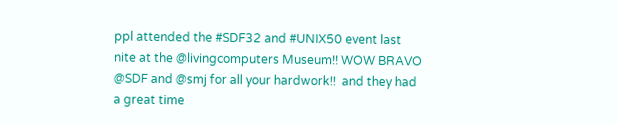ppl attended the #SDF32 and #UNIX50 event last nite at the @livingcomputers Museum!! WOW BRAVO @SDF and @smj for all your hardwork!!  and they had a great time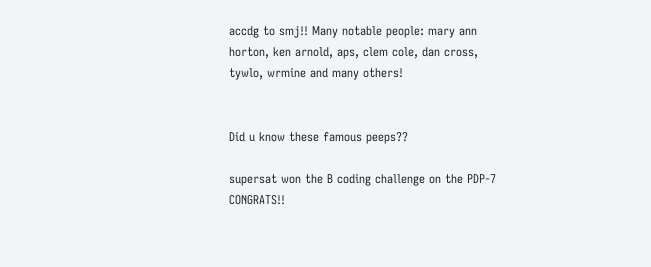accdg to smj!! Many notable people: mary ann horton, ken arnold, aps, clem cole, dan cross,
tywlo, wrmine and many others!


Did u know these famous peeps??

supersat won the B coding challenge on the PDP-7 CONGRATS!!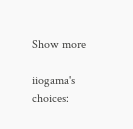Show more

iiogama's choices: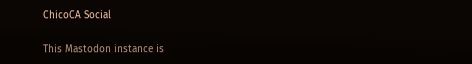ChicoCA Social

This Mastodon instance is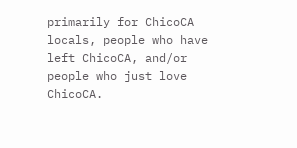primarily for ChicoCA locals, people who have left ChicoCA, and/or people who just love ChicoCA.